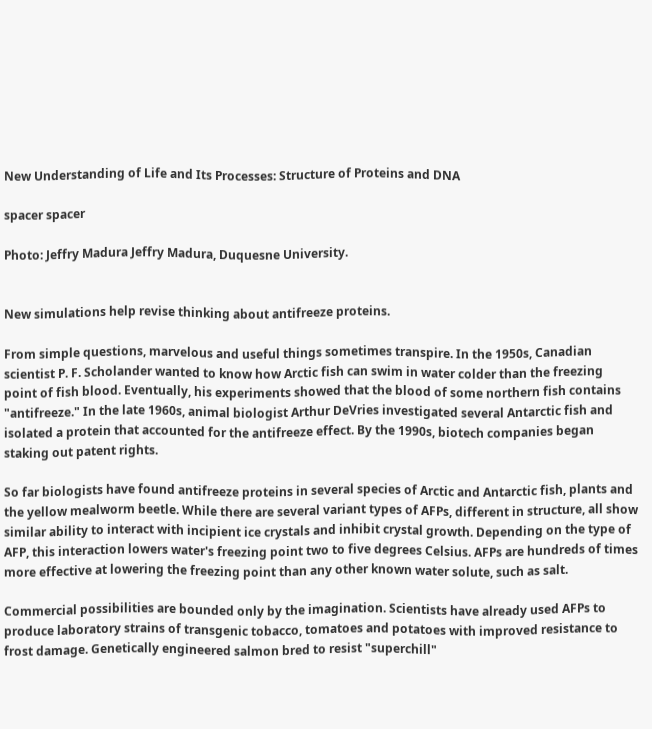New Understanding of Life and Its Processes: Structure of Proteins and DNA

spacer spacer

Photo: Jeffry Madura Jeffry Madura, Duquesne University.


New simulations help revise thinking about antifreeze proteins.

From simple questions, marvelous and useful things sometimes transpire. In the 1950s, Canadian scientist P. F. Scholander wanted to know how Arctic fish can swim in water colder than the freezing point of fish blood. Eventually, his experiments showed that the blood of some northern fish contains "antifreeze." In the late 1960s, animal biologist Arthur DeVries investigated several Antarctic fish and isolated a protein that accounted for the antifreeze effect. By the 1990s, biotech companies began staking out patent rights.

So far biologists have found antifreeze proteins in several species of Arctic and Antarctic fish, plants and the yellow mealworm beetle. While there are several variant types of AFPs, different in structure, all show similar ability to interact with incipient ice crystals and inhibit crystal growth. Depending on the type of AFP, this interaction lowers water's freezing point two to five degrees Celsius. AFPs are hundreds of times more effective at lowering the freezing point than any other known water solute, such as salt.

Commercial possibilities are bounded only by the imagination. Scientists have already used AFPs to produce laboratory strains of transgenic tobacco, tomatoes and potatoes with improved resistance to frost damage. Genetically engineered salmon bred to resist "superchill"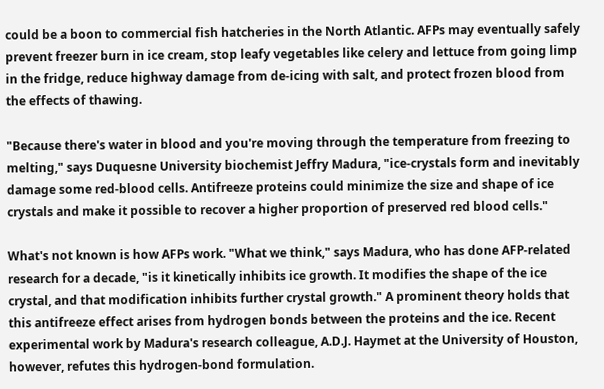could be a boon to commercial fish hatcheries in the North Atlantic. AFPs may eventually safely prevent freezer burn in ice cream, stop leafy vegetables like celery and lettuce from going limp in the fridge, reduce highway damage from de-icing with salt, and protect frozen blood from the effects of thawing.

"Because there's water in blood and you're moving through the temperature from freezing to melting," says Duquesne University biochemist Jeffry Madura, "ice-crystals form and inevitably damage some red-blood cells. Antifreeze proteins could minimize the size and shape of ice crystals and make it possible to recover a higher proportion of preserved red blood cells."

What's not known is how AFPs work. "What we think," says Madura, who has done AFP-related research for a decade, "is it kinetically inhibits ice growth. It modifies the shape of the ice crystal, and that modification inhibits further crystal growth." A prominent theory holds that this antifreeze effect arises from hydrogen bonds between the proteins and the ice. Recent experimental work by Madura's research colleague, A.D.J. Haymet at the University of Houston, however, refutes this hydrogen-bond formulation.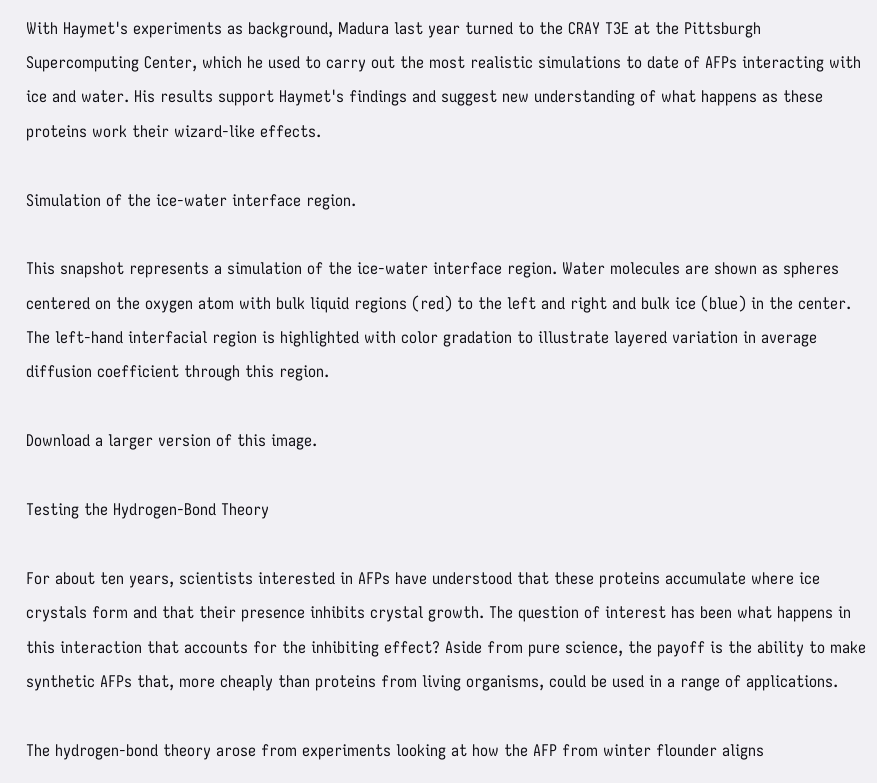With Haymet's experiments as background, Madura last year turned to the CRAY T3E at the Pittsburgh Supercomputing Center, which he used to carry out the most realistic simulations to date of AFPs interacting with ice and water. His results support Haymet's findings and suggest new understanding of what happens as these proteins work their wizard-like effects.

Simulation of the ice-water interface region.

This snapshot represents a simulation of the ice-water interface region. Water molecules are shown as spheres centered on the oxygen atom with bulk liquid regions (red) to the left and right and bulk ice (blue) in the center. The left-hand interfacial region is highlighted with color gradation to illustrate layered variation in average diffusion coefficient through this region.

Download a larger version of this image.

Testing the Hydrogen-Bond Theory

For about ten years, scientists interested in AFPs have understood that these proteins accumulate where ice crystals form and that their presence inhibits crystal growth. The question of interest has been what happens in this interaction that accounts for the inhibiting effect? Aside from pure science, the payoff is the ability to make synthetic AFPs that, more cheaply than proteins from living organisms, could be used in a range of applications.

The hydrogen-bond theory arose from experiments looking at how the AFP from winter flounder aligns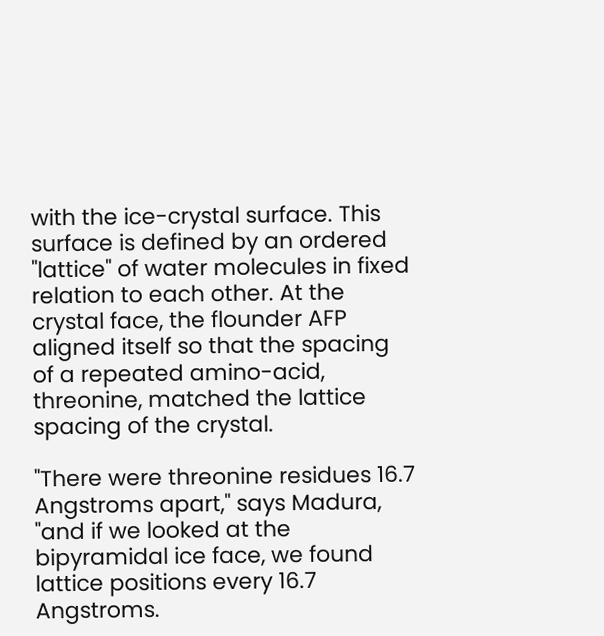with the ice-crystal surface. This surface is defined by an ordered "lattice" of water molecules in fixed relation to each other. At the crystal face, the flounder AFP aligned itself so that the spacing of a repeated amino-acid, threonine, matched the lattice spacing of the crystal.

"There were threonine residues 16.7 Angstroms apart," says Madura, "and if we looked at the bipyramidal ice face, we found lattice positions every 16.7 Angstroms.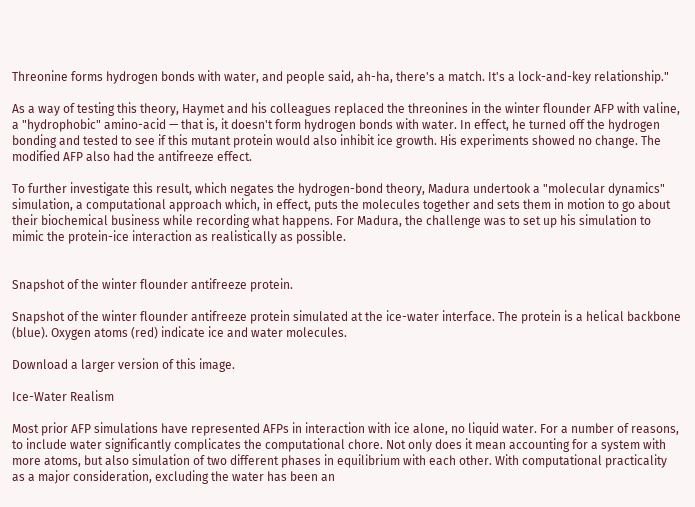Threonine forms hydrogen bonds with water, and people said, ah-ha, there's a match. It's a lock-and-key relationship."

As a way of testing this theory, Haymet and his colleagues replaced the threonines in the winter flounder AFP with valine, a "hydrophobic" amino-acid — that is, it doesn't form hydrogen bonds with water. In effect, he turned off the hydrogen bonding and tested to see if this mutant protein would also inhibit ice growth. His experiments showed no change. The modified AFP also had the antifreeze effect.

To further investigate this result, which negates the hydrogen-bond theory, Madura undertook a "molecular dynamics" simulation, a computational approach which, in effect, puts the molecules together and sets them in motion to go about their biochemical business while recording what happens. For Madura, the challenge was to set up his simulation to mimic the protein-ice interaction as realistically as possible.


Snapshot of the winter flounder antifreeze protein.

Snapshot of the winter flounder antifreeze protein simulated at the ice-water interface. The protein is a helical backbone (blue). Oxygen atoms (red) indicate ice and water molecules.

Download a larger version of this image.

Ice-Water Realism

Most prior AFP simulations have represented AFPs in interaction with ice alone, no liquid water. For a number of reasons, to include water significantly complicates the computational chore. Not only does it mean accounting for a system with more atoms, but also simulation of two different phases in equilibrium with each other. With computational practicality as a major consideration, excluding the water has been an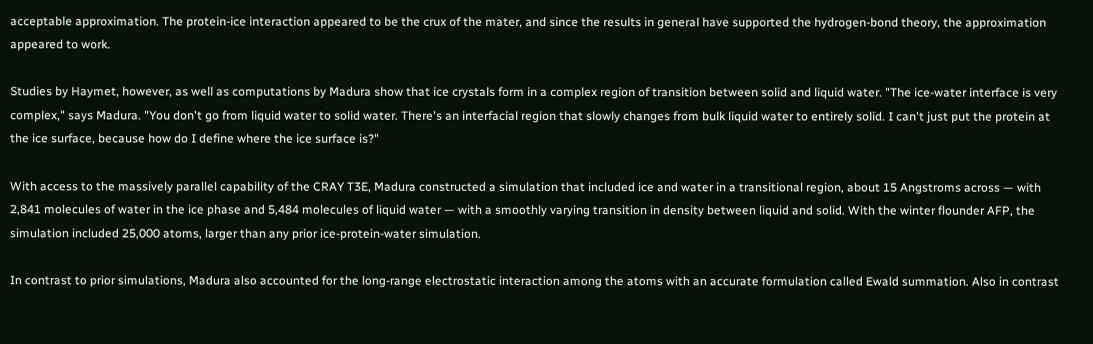acceptable approximation. The protein-ice interaction appeared to be the crux of the mater, and since the results in general have supported the hydrogen-bond theory, the approximation appeared to work.

Studies by Haymet, however, as well as computations by Madura show that ice crystals form in a complex region of transition between solid and liquid water. "The ice-water interface is very complex," says Madura. "You don't go from liquid water to solid water. There's an interfacial region that slowly changes from bulk liquid water to entirely solid. I can't just put the protein at the ice surface, because how do I define where the ice surface is?"

With access to the massively parallel capability of the CRAY T3E, Madura constructed a simulation that included ice and water in a transitional region, about 15 Angstroms across — with 2,841 molecules of water in the ice phase and 5,484 molecules of liquid water — with a smoothly varying transition in density between liquid and solid. With the winter flounder AFP, the simulation included 25,000 atoms, larger than any prior ice-protein-water simulation.

In contrast to prior simulations, Madura also accounted for the long-range electrostatic interaction among the atoms with an accurate formulation called Ewald summation. Also in contrast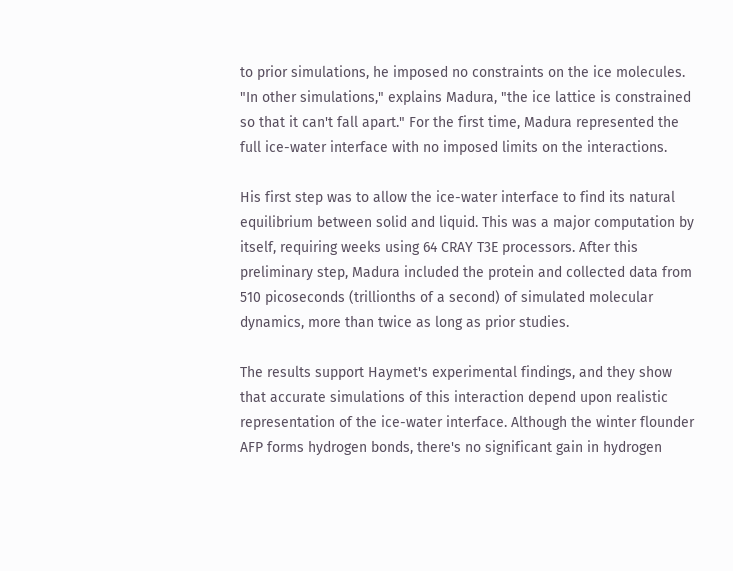to prior simulations, he imposed no constraints on the ice molecules. "In other simulations," explains Madura, "the ice lattice is constrained so that it can't fall apart." For the first time, Madura represented the full ice-water interface with no imposed limits on the interactions.

His first step was to allow the ice-water interface to find its natural equilibrium between solid and liquid. This was a major computation by itself, requiring weeks using 64 CRAY T3E processors. After this preliminary step, Madura included the protein and collected data from 510 picoseconds (trillionths of a second) of simulated molecular dynamics, more than twice as long as prior studies.

The results support Haymet's experimental findings, and they show that accurate simulations of this interaction depend upon realistic representation of the ice-water interface. Although the winter flounder AFP forms hydrogen bonds, there's no significant gain in hydrogen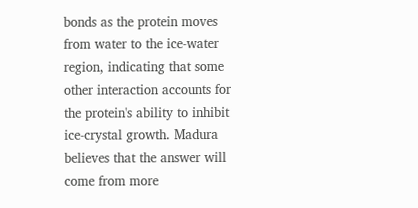bonds as the protein moves from water to the ice-water region, indicating that some other interaction accounts for the protein's ability to inhibit ice-crystal growth. Madura believes that the answer will come from more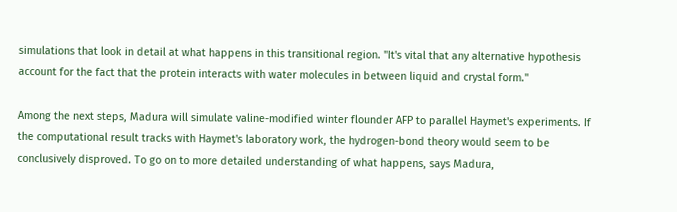simulations that look in detail at what happens in this transitional region. "It's vital that any alternative hypothesis account for the fact that the protein interacts with water molecules in between liquid and crystal form."

Among the next steps, Madura will simulate valine-modified winter flounder AFP to parallel Haymet's experiments. If the computational result tracks with Haymet's laboratory work, the hydrogen-bond theory would seem to be conclusively disproved. To go on to more detailed understanding of what happens, says Madura,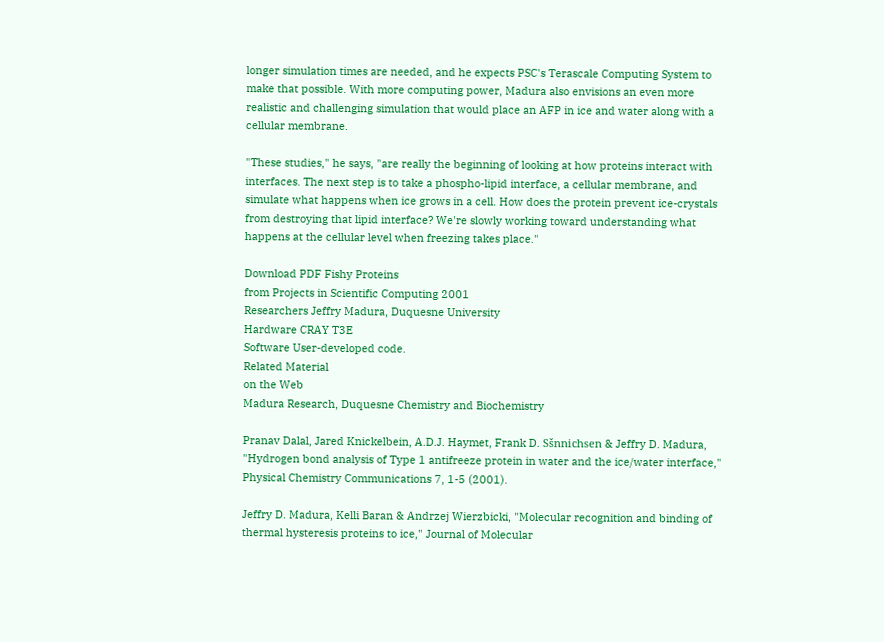longer simulation times are needed, and he expects PSC's Terascale Computing System to make that possible. With more computing power, Madura also envisions an even more realistic and challenging simulation that would place an AFP in ice and water along with a cellular membrane.

"These studies," he says, "are really the beginning of looking at how proteins interact with interfaces. The next step is to take a phospho-lipid interface, a cellular membrane, and simulate what happens when ice grows in a cell. How does the protein prevent ice-crystals from destroying that lipid interface? We're slowly working toward understanding what happens at the cellular level when freezing takes place."

Download PDF Fishy Proteins
from Projects in Scientific Computing 2001
Researchers Jeffry Madura, Duquesne University
Hardware CRAY T3E
Software User-developed code.
Related Material
on the Web
Madura Research, Duquesne Chemistry and Biochemistry

Pranav Dalal, Jared Knickelbein, A.D.J. Haymet, Frank D. Sšnnichsen & Jeffry D. Madura, "Hydrogen bond analysis of Type 1 antifreeze protein in water and the ice/water interface," Physical Chemistry Communications 7, 1-5 (2001).

Jeffry D. Madura, Kelli Baran & Andrzej Wierzbicki, "Molecular recognition and binding of thermal hysteresis proteins to ice," Journal of Molecular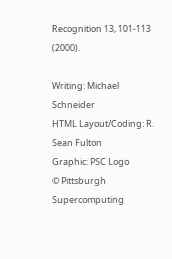Recognition 13, 101-113 (2000).

Writing: Michael Schneider
HTML Layout/Coding: R. Sean Fulton
Graphic: PSC Logo
© Pittsburgh Supercomputing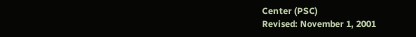Center (PSC)
Revised: November 1, 2001